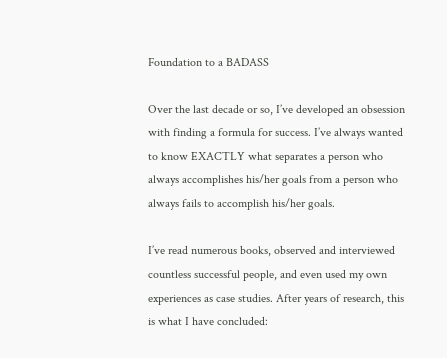Foundation to a BADASS

Over the last decade or so, I’ve developed an obsession with finding a formula for success. I’ve always wanted to know EXACTLY what separates a person who always accomplishes his/her goals from a person who always fails to accomplish his/her goals.

I’ve read numerous books, observed and interviewed countless successful people, and even used my own experiences as case studies. After years of research, this is what I have concluded: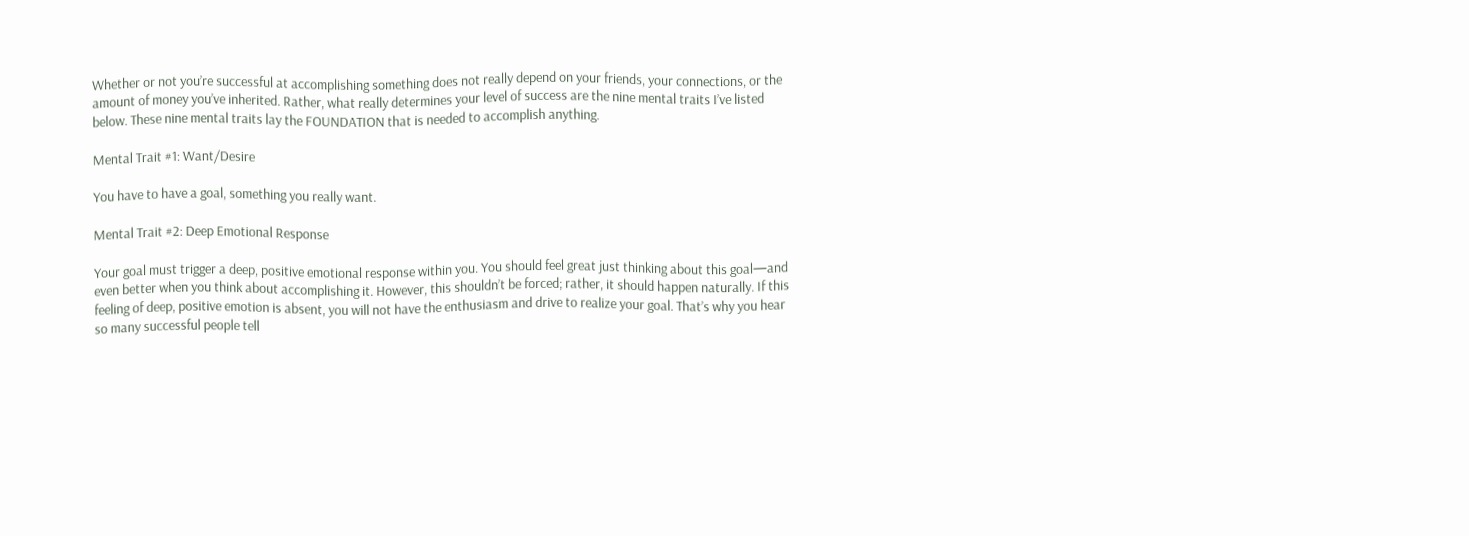Whether or not you’re successful at accomplishing something does not really depend on your friends, your connections, or the amount of money you’ve inherited. Rather, what really determines your level of success are the nine mental traits I’ve listed below. These nine mental traits lay the FOUNDATION that is needed to accomplish anything.

Mental Trait #1: Want/Desire

You have to have a goal, something you really want.

Mental Trait #2: Deep Emotional Response

Your goal must trigger a deep, positive emotional response within you. You should feel great just thinking about this goal—and even better when you think about accomplishing it. However, this shouldn’t be forced; rather, it should happen naturally. If this feeling of deep, positive emotion is absent, you will not have the enthusiasm and drive to realize your goal. That’s why you hear so many successful people tell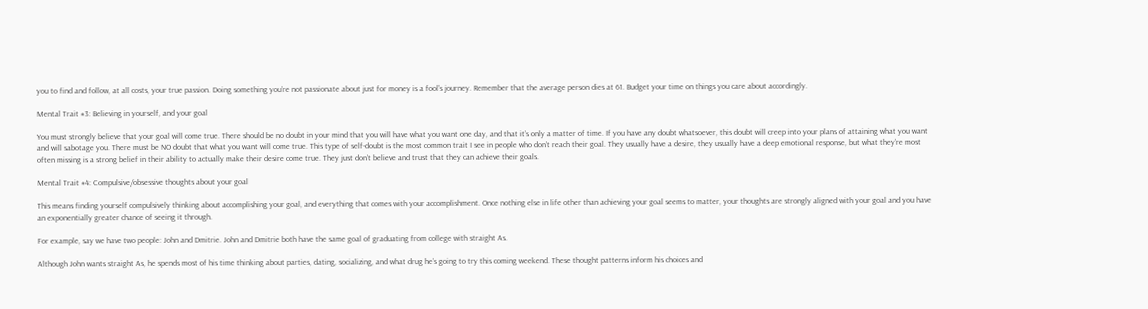you to find and follow, at all costs, your true passion. Doing something you’re not passionate about just for money is a fool’s journey. Remember that the average person dies at 61. Budget your time on things you care about accordingly.

Mental Trait #3: Believing in yourself, and your goal

You must strongly believe that your goal will come true. There should be no doubt in your mind that you will have what you want one day, and that it’s only a matter of time. If you have any doubt whatsoever, this doubt will creep into your plans of attaining what you want and will sabotage you. There must be NO doubt that what you want will come true. This type of self-doubt is the most common trait I see in people who don’t reach their goal. They usually have a desire, they usually have a deep emotional response, but what they’re most often missing is a strong belief in their ability to actually make their desire come true. They just don’t believe and trust that they can achieve their goals.

Mental Trait #4: Compulsive/obsessive thoughts about your goal

This means finding yourself compulsively thinking about accomplishing your goal, and everything that comes with your accomplishment. Once nothing else in life other than achieving your goal seems to matter, your thoughts are strongly aligned with your goal and you have an exponentially greater chance of seeing it through.

For example, say we have two people: John and Dmitrie. John and Dmitrie both have the same goal of graduating from college with straight As.

Although John wants straight As, he spends most of his time thinking about parties, dating, socializing, and what drug he’s going to try this coming weekend. These thought patterns inform his choices and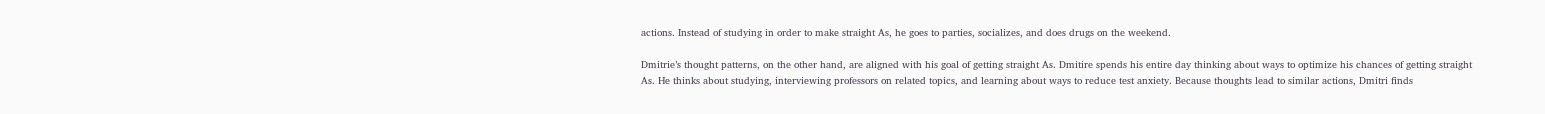actions. Instead of studying in order to make straight As, he goes to parties, socializes, and does drugs on the weekend.

Dmitrie’s thought patterns, on the other hand, are aligned with his goal of getting straight As. Dmitire spends his entire day thinking about ways to optimize his chances of getting straight As. He thinks about studying, interviewing professors on related topics, and learning about ways to reduce test anxiety. Because thoughts lead to similar actions, Dmitri finds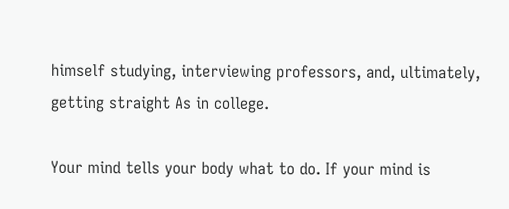himself studying, interviewing professors, and, ultimately, getting straight As in college.

Your mind tells your body what to do. If your mind is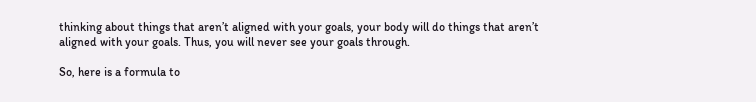thinking about things that aren’t aligned with your goals, your body will do things that aren’t aligned with your goals. Thus, you will never see your goals through.

So, here is a formula to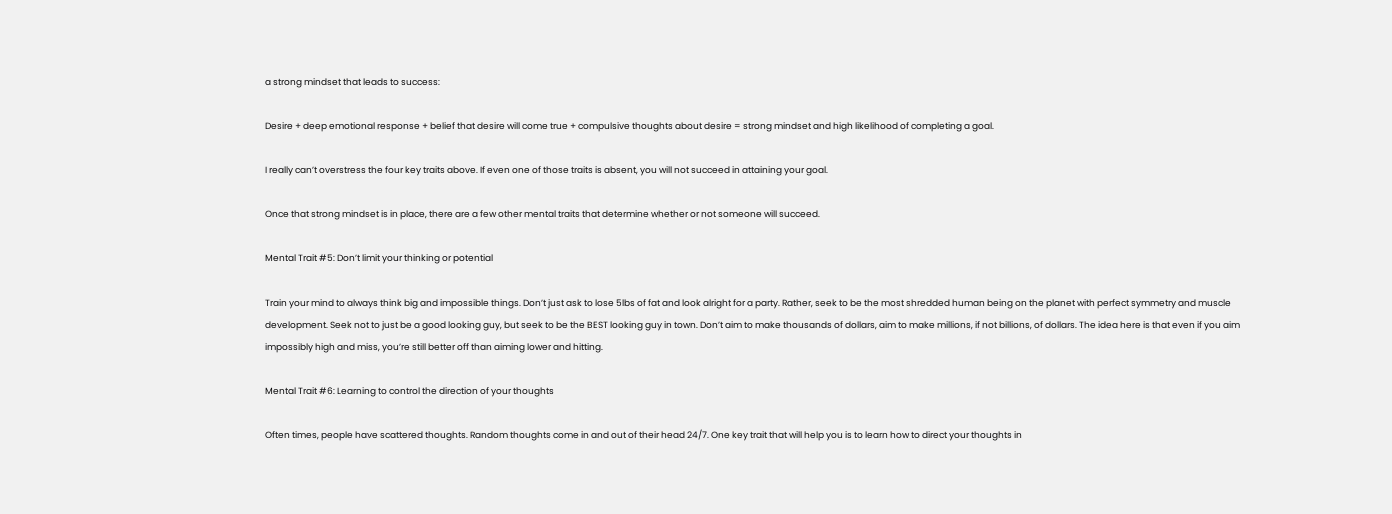a strong mindset that leads to success:

Desire + deep emotional response + belief that desire will come true + compulsive thoughts about desire = strong mindset and high likelihood of completing a goal.

I really can’t overstress the four key traits above. If even one of those traits is absent, you will not succeed in attaining your goal.

Once that strong mindset is in place, there are a few other mental traits that determine whether or not someone will succeed.

Mental Trait #5: Don’t limit your thinking or potential

Train your mind to always think big and impossible things. Don’t just ask to lose 5lbs of fat and look alright for a party. Rather, seek to be the most shredded human being on the planet with perfect symmetry and muscle development. Seek not to just be a good looking guy, but seek to be the BEST looking guy in town. Don’t aim to make thousands of dollars, aim to make millions, if not billions, of dollars. The idea here is that even if you aim impossibly high and miss, you’re still better off than aiming lower and hitting.

Mental Trait #6: Learning to control the direction of your thoughts

Often times, people have scattered thoughts. Random thoughts come in and out of their head 24/7. One key trait that will help you is to learn how to direct your thoughts in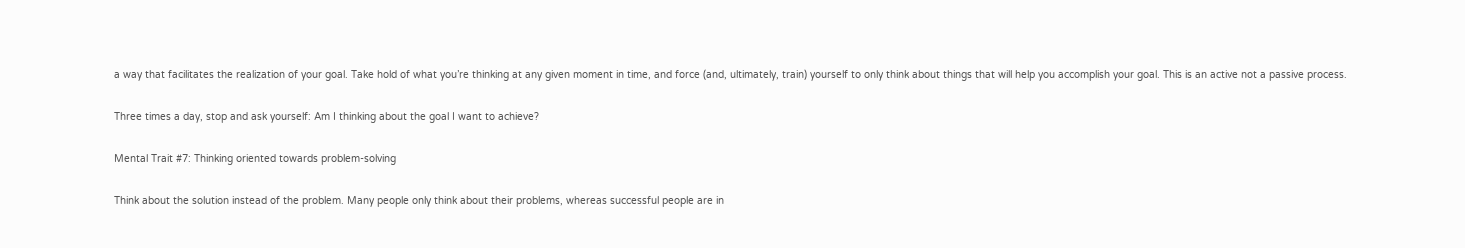a way that facilitates the realization of your goal. Take hold of what you’re thinking at any given moment in time, and force (and, ultimately, train) yourself to only think about things that will help you accomplish your goal. This is an active not a passive process.

Three times a day, stop and ask yourself: Am I thinking about the goal I want to achieve?

Mental Trait #7: Thinking oriented towards problem-solving

Think about the solution instead of the problem. Many people only think about their problems, whereas successful people are in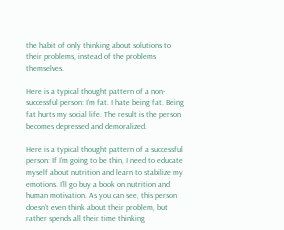the habit of only thinking about solutions to their problems, instead of the problems themselves.

Here is a typical thought pattern of a non-successful person: I’m fat. I hate being fat. Being fat hurts my social life. The result is the person becomes depressed and demoralized.

Here is a typical thought pattern of a successful person: If I’m going to be thin, I need to educate myself about nutrition and learn to stabilize my emotions. I’ll go buy a book on nutrition and human motivation. As you can see, this person doesn’t even think about their problem, but rather spends all their time thinking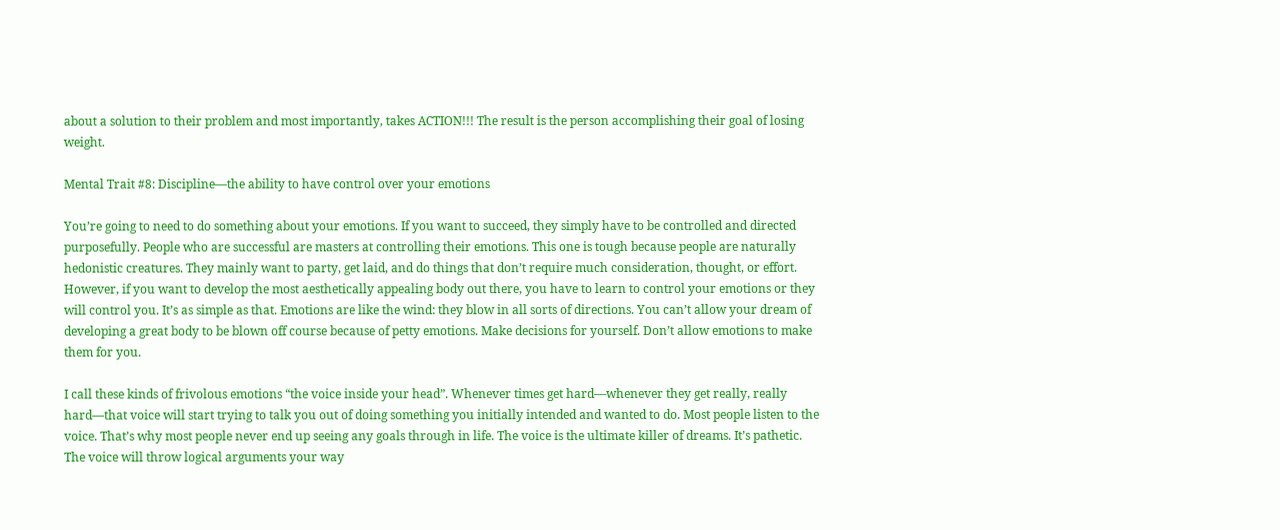about a solution to their problem and most importantly, takes ACTION!!! The result is the person accomplishing their goal of losing weight.

Mental Trait #8: Discipline—the ability to have control over your emotions

You’re going to need to do something about your emotions. If you want to succeed, they simply have to be controlled and directed purposefully. People who are successful are masters at controlling their emotions. This one is tough because people are naturally hedonistic creatures. They mainly want to party, get laid, and do things that don’t require much consideration, thought, or effort. However, if you want to develop the most aesthetically appealing body out there, you have to learn to control your emotions or they will control you. It’s as simple as that. Emotions are like the wind: they blow in all sorts of directions. You can’t allow your dream of developing a great body to be blown off course because of petty emotions. Make decisions for yourself. Don’t allow emotions to make them for you.

I call these kinds of frivolous emotions “the voice inside your head”. Whenever times get hard—whenever they get really, really hard—that voice will start trying to talk you out of doing something you initially intended and wanted to do. Most people listen to the voice. That’s why most people never end up seeing any goals through in life. The voice is the ultimate killer of dreams. It’s pathetic. The voice will throw logical arguments your way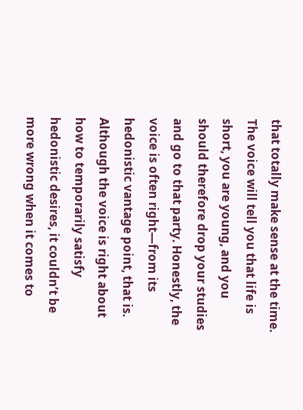that totally make sense at the time. The voice will tell you that life is short, you are young, and you should therefore drop your studies and go to that party. Honestly, the voice is often right—from its hedonistic vantage point, that is. Although the voice is right about how to temporarily satisfy hedonistic desires, it couldn’t be more wrong when it comes to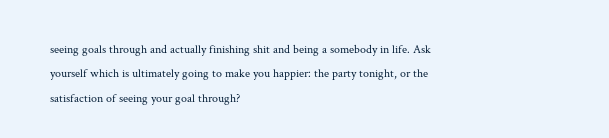seeing goals through and actually finishing shit and being a somebody in life. Ask yourself which is ultimately going to make you happier: the party tonight, or the satisfaction of seeing your goal through?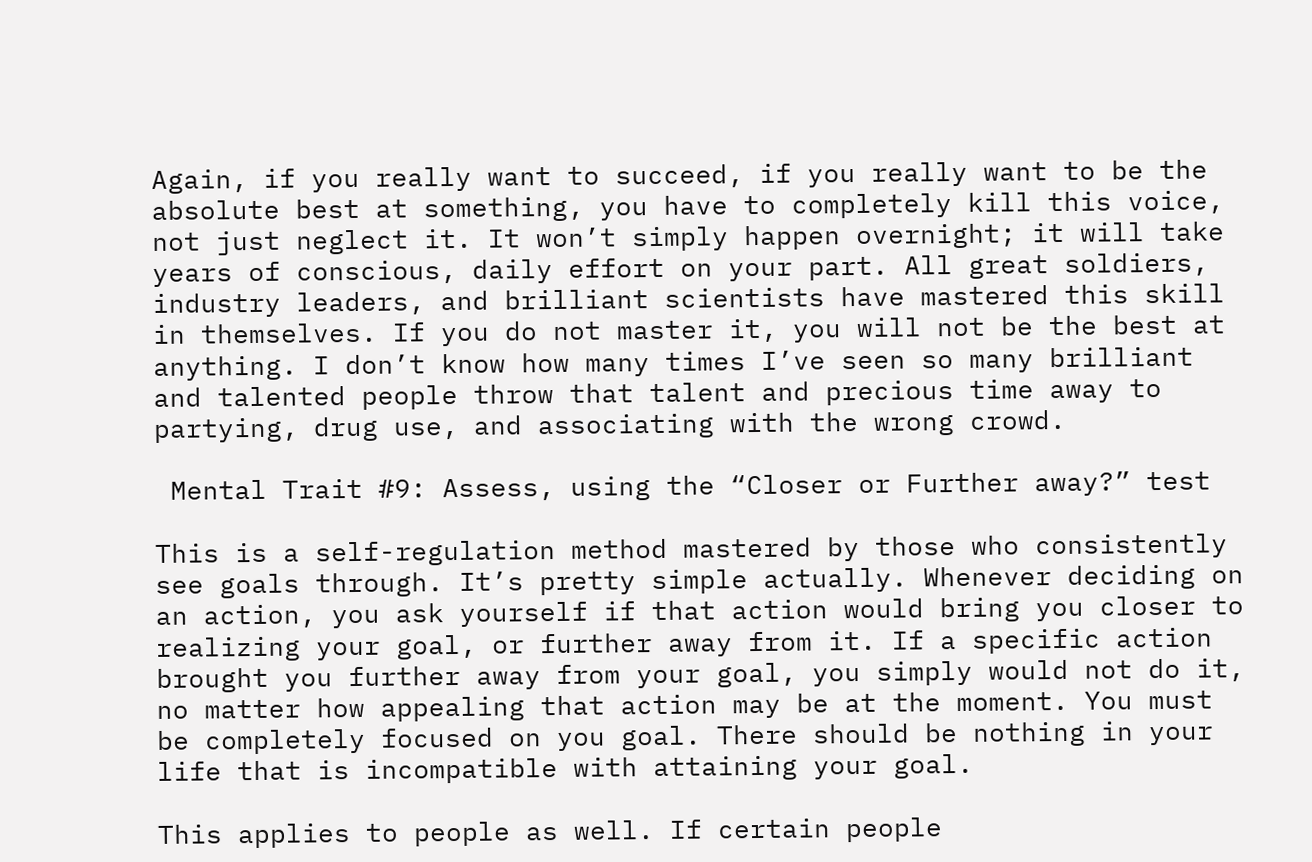Again, if you really want to succeed, if you really want to be the absolute best at something, you have to completely kill this voice, not just neglect it. It won’t simply happen overnight; it will take years of conscious, daily effort on your part. All great soldiers, industry leaders, and brilliant scientists have mastered this skill in themselves. If you do not master it, you will not be the best at anything. I don’t know how many times I’ve seen so many brilliant and talented people throw that talent and precious time away to partying, drug use, and associating with the wrong crowd.

 Mental Trait #9: Assess, using the “Closer or Further away?” test

This is a self-regulation method mastered by those who consistently see goals through. It’s pretty simple actually. Whenever deciding on an action, you ask yourself if that action would bring you closer to realizing your goal, or further away from it. If a specific action brought you further away from your goal, you simply would not do it, no matter how appealing that action may be at the moment. You must be completely focused on you goal. There should be nothing in your life that is incompatible with attaining your goal.

This applies to people as well. If certain people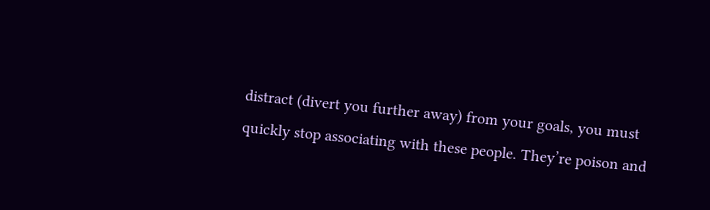distract (divert you further away) from your goals, you must quickly stop associating with these people. They’re poison and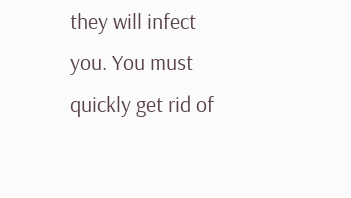they will infect you. You must quickly get rid of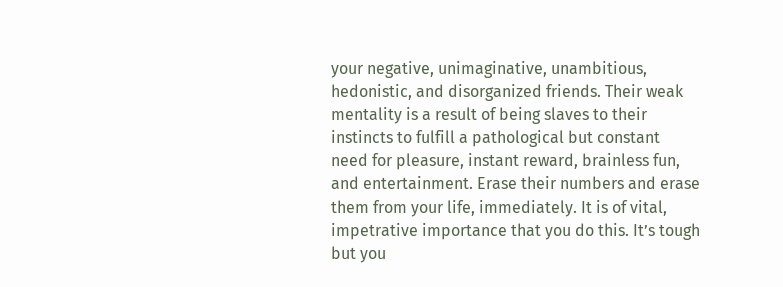your negative, unimaginative, unambitious, hedonistic, and disorganized friends. Their weak mentality is a result of being slaves to their instincts to fulfill a pathological but constant need for pleasure, instant reward, brainless fun, and entertainment. Erase their numbers and erase them from your life, immediately. It is of vital, impetrative importance that you do this. It’s tough but you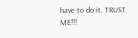have to do it. TRUST ME!!!